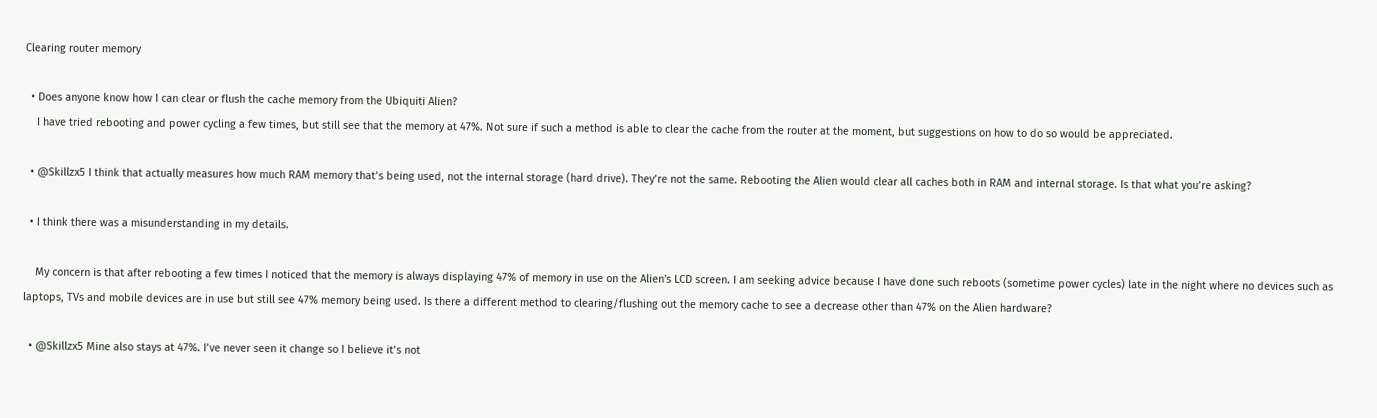Clearing router memory

  • Does anyone know how I can clear or flush the cache memory from the Ubiquiti Alien?
    I have tried rebooting and power cycling a few times, but still see that the memory at 47%. Not sure if such a method is able to clear the cache from the router at the moment, but suggestions on how to do so would be appreciated.

  • @Skillzx5 I think that actually measures how much RAM memory that’s being used, not the internal storage (hard drive). They’re not the same. Rebooting the Alien would clear all caches both in RAM and internal storage. Is that what you’re asking?

  • I think there was a misunderstanding in my details.

    My concern is that after rebooting a few times I noticed that the memory is always displaying 47% of memory in use on the Alien's LCD screen. I am seeking advice because I have done such reboots (sometime power cycles) late in the night where no devices such as laptops, TVs and mobile devices are in use but still see 47% memory being used. Is there a different method to clearing/flushing out the memory cache to see a decrease other than 47% on the Alien hardware?

  • @Skillzx5 Mine also stays at 47%. I’ve never seen it change so I believe it’s not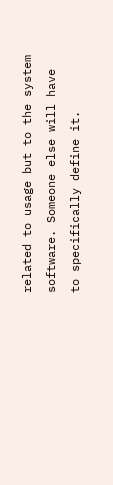related to usage but to the system software. Someone else will have to specifically define it.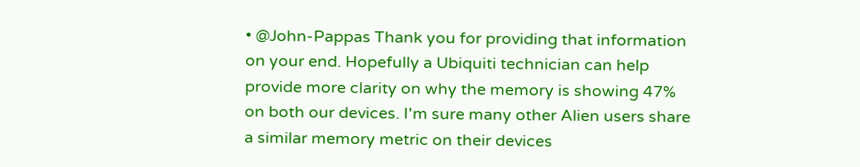• @John-Pappas Thank you for providing that information on your end. Hopefully a Ubiquiti technician can help provide more clarity on why the memory is showing 47% on both our devices. I'm sure many other Alien users share a similar memory metric on their devices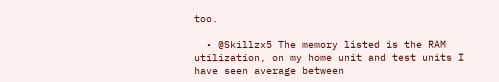too.

  • @Skillzx5 The memory listed is the RAM utilization, on my home unit and test units I have seen average between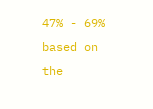47% - 69% based on the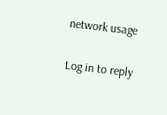network usage

Log in to reply